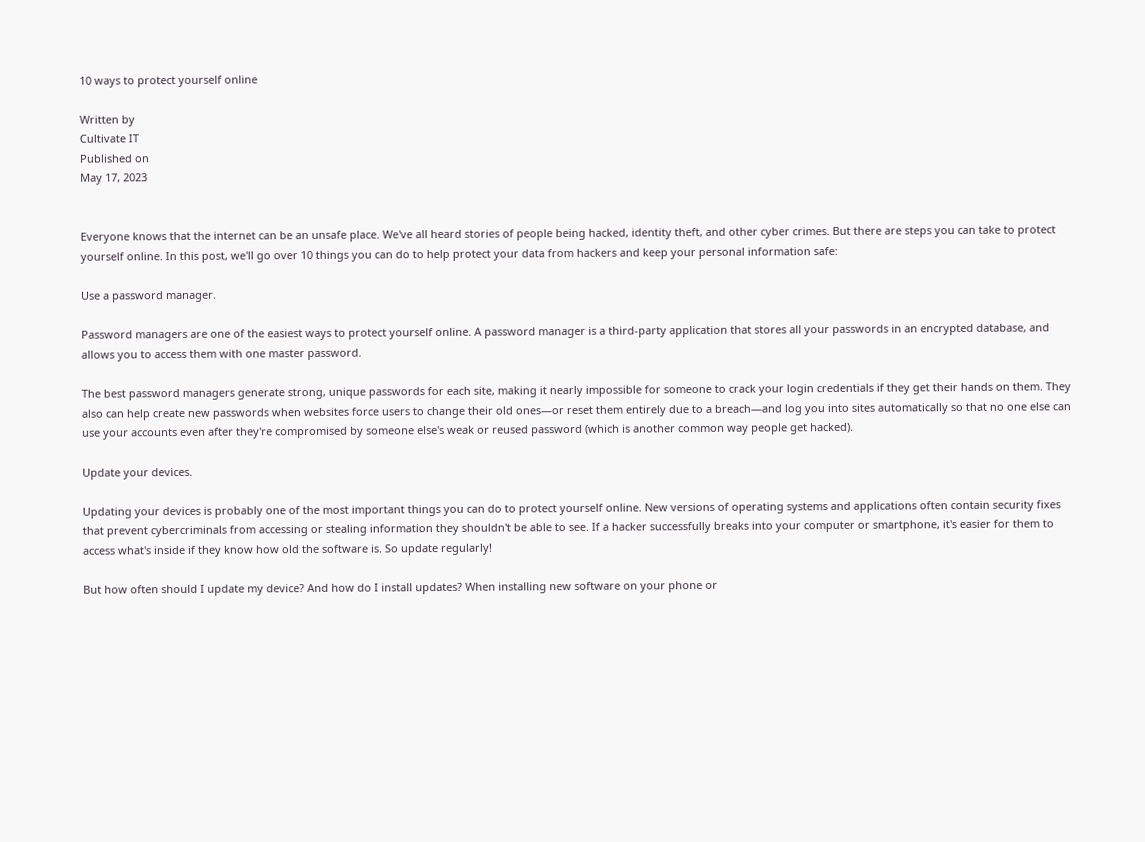10 ways to protect yourself online

Written by
Cultivate IT
Published on
May 17, 2023


Everyone knows that the internet can be an unsafe place. We've all heard stories of people being hacked, identity theft, and other cyber crimes. But there are steps you can take to protect yourself online. In this post, we'll go over 10 things you can do to help protect your data from hackers and keep your personal information safe:

Use a password manager.

Password managers are one of the easiest ways to protect yourself online. A password manager is a third-party application that stores all your passwords in an encrypted database, and allows you to access them with one master password.

The best password managers generate strong, unique passwords for each site, making it nearly impossible for someone to crack your login credentials if they get their hands on them. They also can help create new passwords when websites force users to change their old ones—or reset them entirely due to a breach—and log you into sites automatically so that no one else can use your accounts even after they're compromised by someone else's weak or reused password (which is another common way people get hacked).

Update your devices.

Updating your devices is probably one of the most important things you can do to protect yourself online. New versions of operating systems and applications often contain security fixes that prevent cybercriminals from accessing or stealing information they shouldn't be able to see. If a hacker successfully breaks into your computer or smartphone, it's easier for them to access what's inside if they know how old the software is. So update regularly!

But how often should I update my device? And how do I install updates? When installing new software on your phone or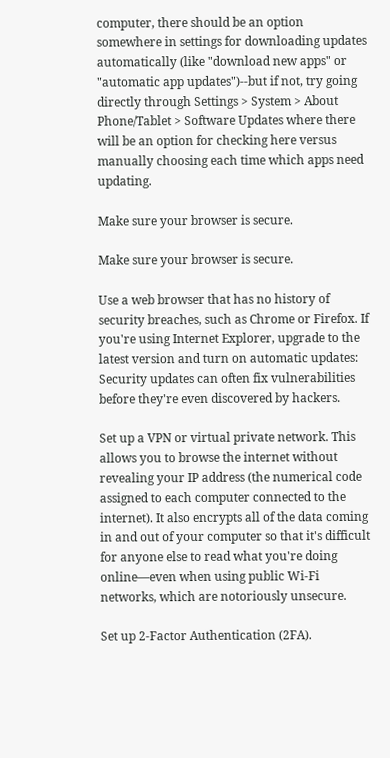computer, there should be an option somewhere in settings for downloading updates automatically (like "download new apps" or "automatic app updates")--but if not, try going directly through Settings > System > About Phone/Tablet > Software Updates where there will be an option for checking here versus manually choosing each time which apps need updating.

Make sure your browser is secure.

Make sure your browser is secure.

Use a web browser that has no history of security breaches, such as Chrome or Firefox. If you're using Internet Explorer, upgrade to the latest version and turn on automatic updates: Security updates can often fix vulnerabilities before they're even discovered by hackers.

Set up a VPN or virtual private network. This allows you to browse the internet without revealing your IP address (the numerical code assigned to each computer connected to the internet). It also encrypts all of the data coming in and out of your computer so that it's difficult for anyone else to read what you're doing online—even when using public Wi-Fi networks, which are notoriously unsecure.

Set up 2-Factor Authentication (2FA).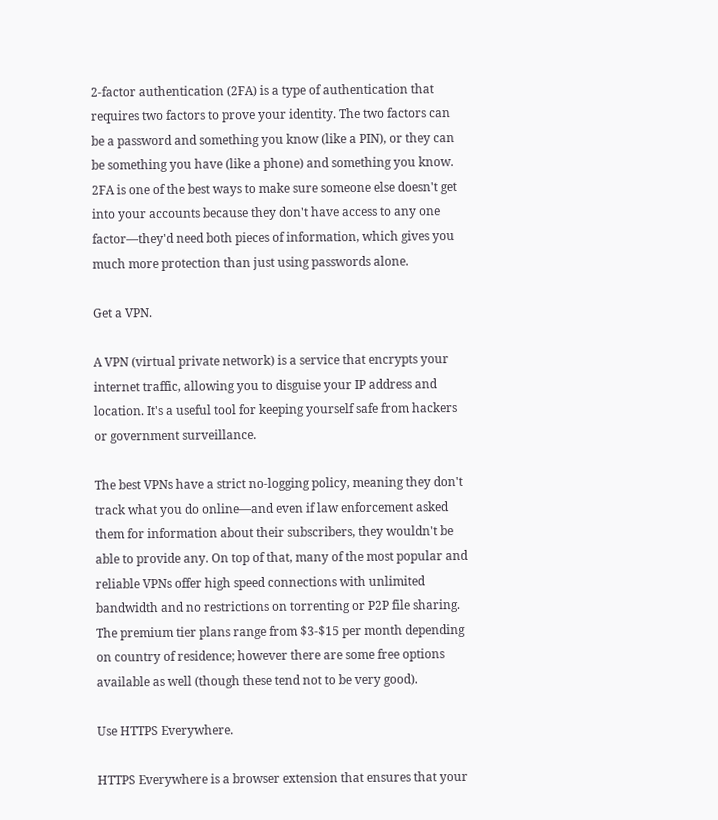2-factor authentication (2FA) is a type of authentication that requires two factors to prove your identity. The two factors can be a password and something you know (like a PIN), or they can be something you have (like a phone) and something you know. 2FA is one of the best ways to make sure someone else doesn't get into your accounts because they don't have access to any one factor—they'd need both pieces of information, which gives you much more protection than just using passwords alone.

Get a VPN.

A VPN (virtual private network) is a service that encrypts your internet traffic, allowing you to disguise your IP address and location. It's a useful tool for keeping yourself safe from hackers or government surveillance.

The best VPNs have a strict no-logging policy, meaning they don't track what you do online—and even if law enforcement asked them for information about their subscribers, they wouldn't be able to provide any. On top of that, many of the most popular and reliable VPNs offer high speed connections with unlimited bandwidth and no restrictions on torrenting or P2P file sharing. The premium tier plans range from $3-$15 per month depending on country of residence; however there are some free options available as well (though these tend not to be very good).

Use HTTPS Everywhere.

HTTPS Everywhere is a browser extension that ensures that your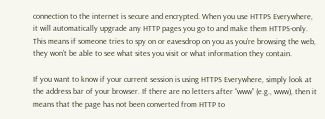connection to the internet is secure and encrypted. When you use HTTPS Everywhere, it will automatically upgrade any HTTP pages you go to and make them HTTPS-only. This means if someone tries to spy on or eavesdrop on you as you’re browsing the web, they won’t be able to see what sites you visit or what information they contain.

If you want to know if your current session is using HTTPS Everywhere, simply look at the address bar of your browser. If there are no letters after “www” (e.g., www), then it means that the page has not been converted from HTTP to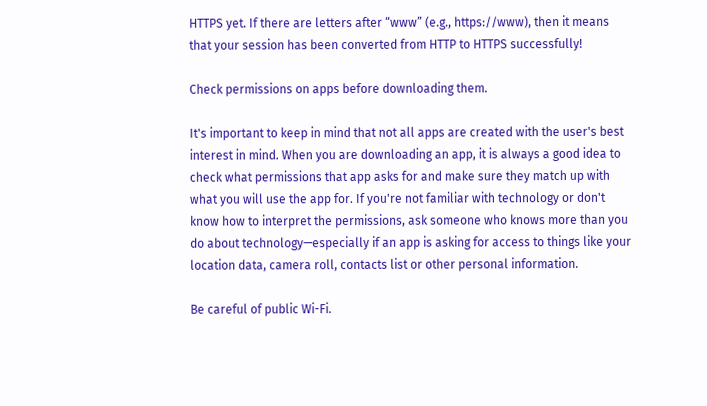HTTPS yet. If there are letters after “www” (e.g., https://www), then it means that your session has been converted from HTTP to HTTPS successfully!

Check permissions on apps before downloading them.

It's important to keep in mind that not all apps are created with the user's best interest in mind. When you are downloading an app, it is always a good idea to check what permissions that app asks for and make sure they match up with what you will use the app for. If you're not familiar with technology or don't know how to interpret the permissions, ask someone who knows more than you do about technology—especially if an app is asking for access to things like your location data, camera roll, contacts list or other personal information.

Be careful of public Wi-Fi.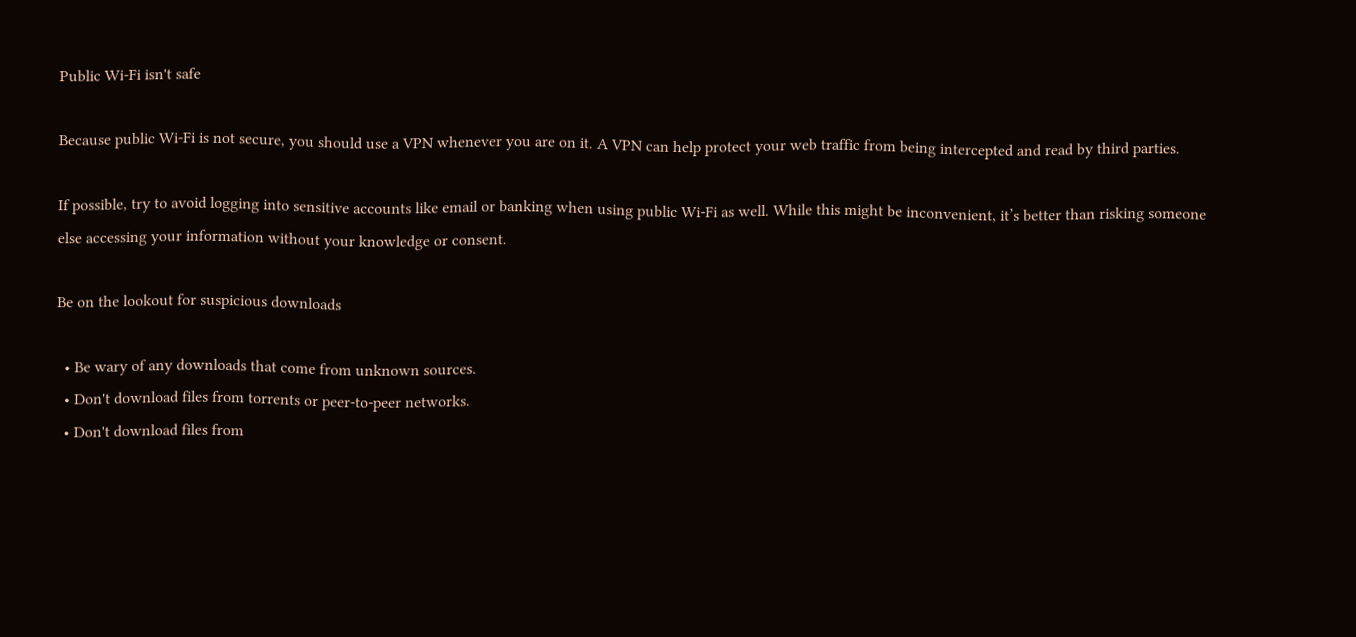Public Wi-Fi isn't safe

Because public Wi-Fi is not secure, you should use a VPN whenever you are on it. A VPN can help protect your web traffic from being intercepted and read by third parties.

If possible, try to avoid logging into sensitive accounts like email or banking when using public Wi-Fi as well. While this might be inconvenient, it’s better than risking someone else accessing your information without your knowledge or consent.

Be on the lookout for suspicious downloads

  • Be wary of any downloads that come from unknown sources.
  • Don't download files from torrents or peer-to-peer networks.
  • Don't download files from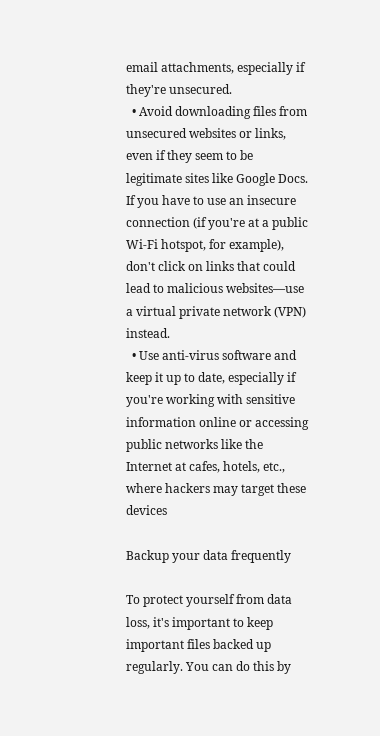email attachments, especially if they're unsecured.
  • Avoid downloading files from unsecured websites or links, even if they seem to be legitimate sites like Google Docs. If you have to use an insecure connection (if you're at a public Wi-Fi hotspot, for example), don't click on links that could lead to malicious websites—use a virtual private network (VPN) instead.
  • Use anti-virus software and keep it up to date, especially if you're working with sensitive information online or accessing public networks like the Internet at cafes, hotels, etc., where hackers may target these devices

Backup your data frequently

To protect yourself from data loss, it's important to keep important files backed up regularly. You can do this by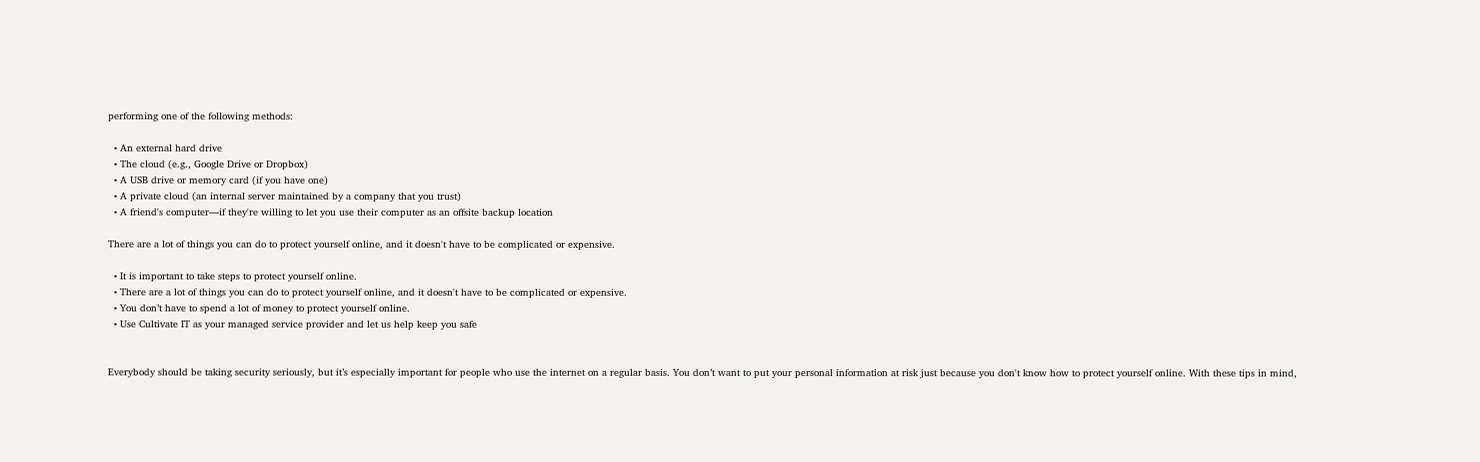performing one of the following methods:

  • An external hard drive
  • The cloud (e.g., Google Drive or Dropbox)
  • A USB drive or memory card (if you have one)
  • A private cloud (an internal server maintained by a company that you trust)
  • A friend's computer—if they're willing to let you use their computer as an offsite backup location

There are a lot of things you can do to protect yourself online, and it doesn't have to be complicated or expensive.

  • It is important to take steps to protect yourself online.
  • There are a lot of things you can do to protect yourself online, and it doesn't have to be complicated or expensive.
  • You don’t have to spend a lot of money to protect yourself online.
  • Use Cultivate IT as your managed service provider and let us help keep you safe


Everybody should be taking security seriously, but it’s especially important for people who use the internet on a regular basis. You don’t want to put your personal information at risk just because you don't know how to protect yourself online. With these tips in mind,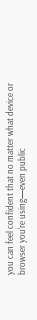you can feel confident that no matter what device or browser you're using—even public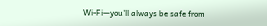Wi-Fi—you'll always be safe from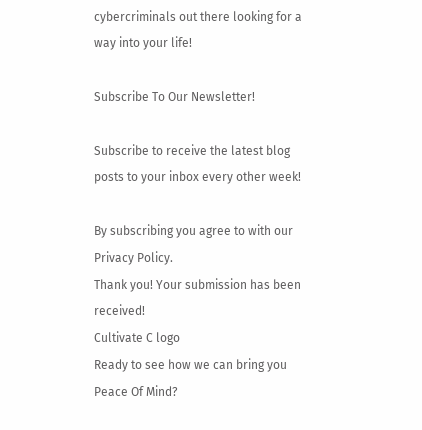cybercriminals out there looking for a way into your life!

Subscribe To Our Newsletter!

Subscribe to receive the latest blog posts to your inbox every other week!

By subscribing you agree to with our Privacy Policy.
Thank you! Your submission has been received!
Cultivate C logo
Ready to see how we can bring you Peace Of Mind?